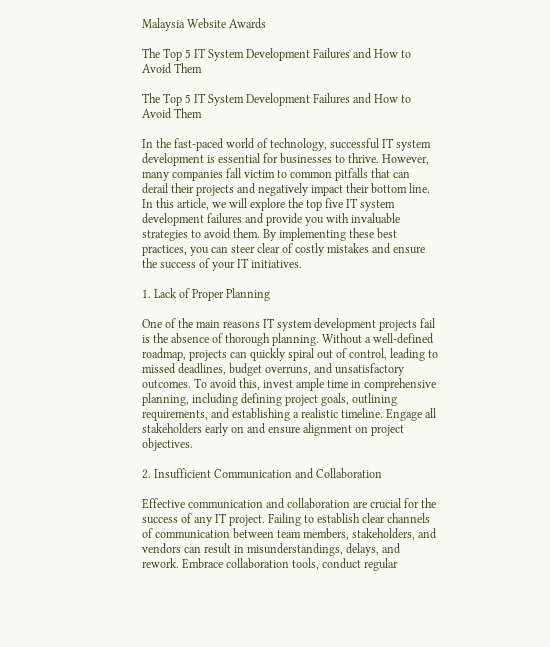Malaysia Website Awards

The Top 5 IT System Development Failures and How to Avoid Them

The Top 5 IT System Development Failures and How to Avoid Them

In the fast-paced world of technology, successful IT system development is essential for businesses to thrive. However, many companies fall victim to common pitfalls that can derail their projects and negatively impact their bottom line. In this article, we will explore the top five IT system development failures and provide you with invaluable strategies to avoid them. By implementing these best practices, you can steer clear of costly mistakes and ensure the success of your IT initiatives.

1. Lack of Proper Planning

One of the main reasons IT system development projects fail is the absence of thorough planning. Without a well-defined roadmap, projects can quickly spiral out of control, leading to missed deadlines, budget overruns, and unsatisfactory outcomes. To avoid this, invest ample time in comprehensive planning, including defining project goals, outlining requirements, and establishing a realistic timeline. Engage all stakeholders early on and ensure alignment on project objectives.

2. Insufficient Communication and Collaboration

Effective communication and collaboration are crucial for the success of any IT project. Failing to establish clear channels of communication between team members, stakeholders, and vendors can result in misunderstandings, delays, and rework. Embrace collaboration tools, conduct regular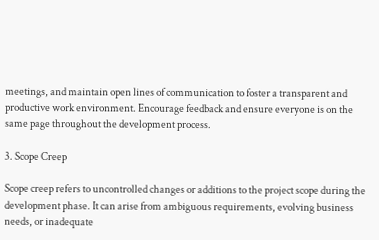meetings, and maintain open lines of communication to foster a transparent and productive work environment. Encourage feedback and ensure everyone is on the same page throughout the development process.

3. Scope Creep

Scope creep refers to uncontrolled changes or additions to the project scope during the development phase. It can arise from ambiguous requirements, evolving business needs, or inadequate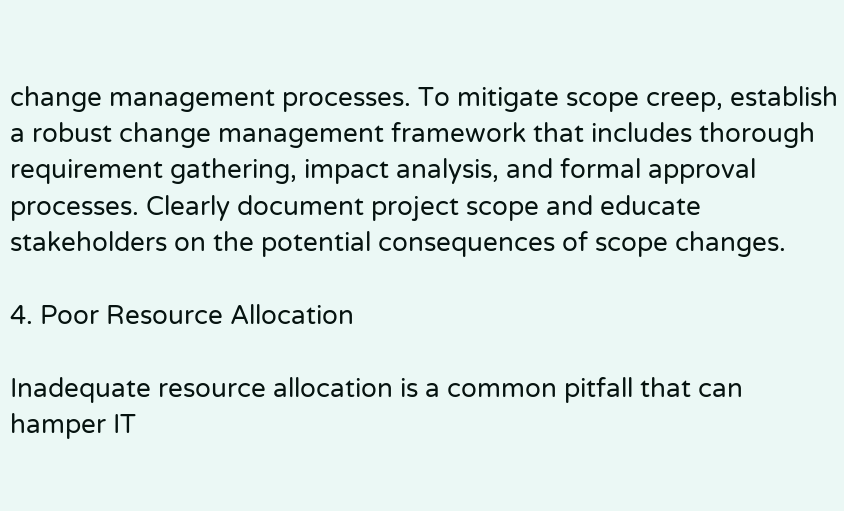change management processes. To mitigate scope creep, establish a robust change management framework that includes thorough requirement gathering, impact analysis, and formal approval processes. Clearly document project scope and educate stakeholders on the potential consequences of scope changes.

4. Poor Resource Allocation

Inadequate resource allocation is a common pitfall that can hamper IT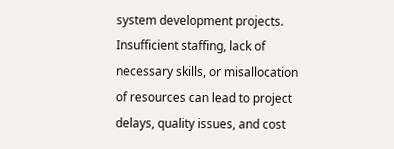system development projects. Insufficient staffing, lack of necessary skills, or misallocation of resources can lead to project delays, quality issues, and cost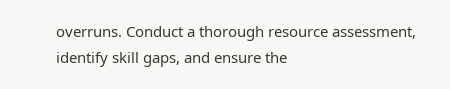overruns. Conduct a thorough resource assessment, identify skill gaps, and ensure the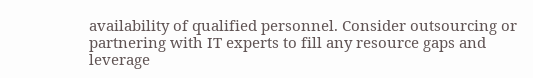availability of qualified personnel. Consider outsourcing or partnering with IT experts to fill any resource gaps and leverage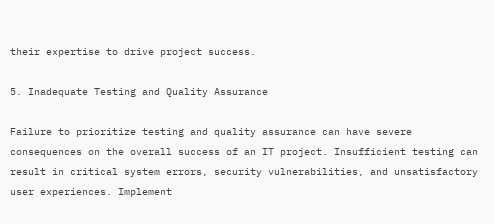their expertise to drive project success.

5. Inadequate Testing and Quality Assurance

Failure to prioritize testing and quality assurance can have severe consequences on the overall success of an IT project. Insufficient testing can result in critical system errors, security vulnerabilities, and unsatisfactory user experiences. Implement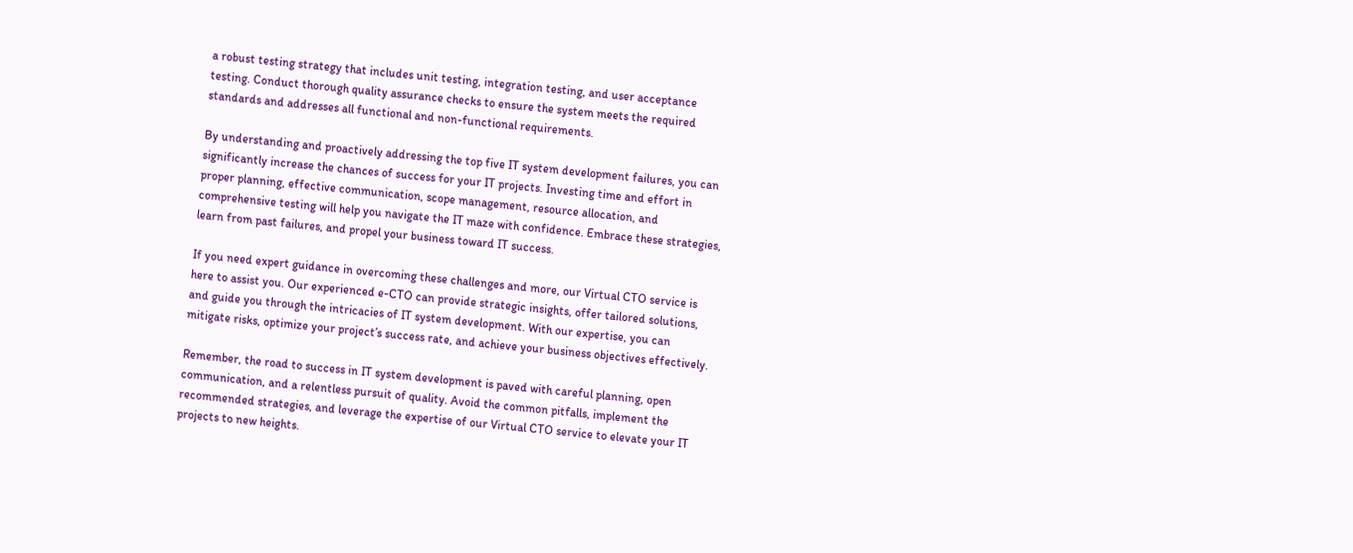a robust testing strategy that includes unit testing, integration testing, and user acceptance testing. Conduct thorough quality assurance checks to ensure the system meets the required standards and addresses all functional and non-functional requirements.

By understanding and proactively addressing the top five IT system development failures, you can significantly increase the chances of success for your IT projects. Investing time and effort in proper planning, effective communication, scope management, resource allocation, and comprehensive testing will help you navigate the IT maze with confidence. Embrace these strategies, learn from past failures, and propel your business toward IT success.

If you need expert guidance in overcoming these challenges and more, our Virtual CTO service is here to assist you. Our experienced e-CTO can provide strategic insights, offer tailored solutions, and guide you through the intricacies of IT system development. With our expertise, you can mitigate risks, optimize your project’s success rate, and achieve your business objectives effectively.

Remember, the road to success in IT system development is paved with careful planning, open communication, and a relentless pursuit of quality. Avoid the common pitfalls, implement the recommended strategies, and leverage the expertise of our Virtual CTO service to elevate your IT projects to new heights.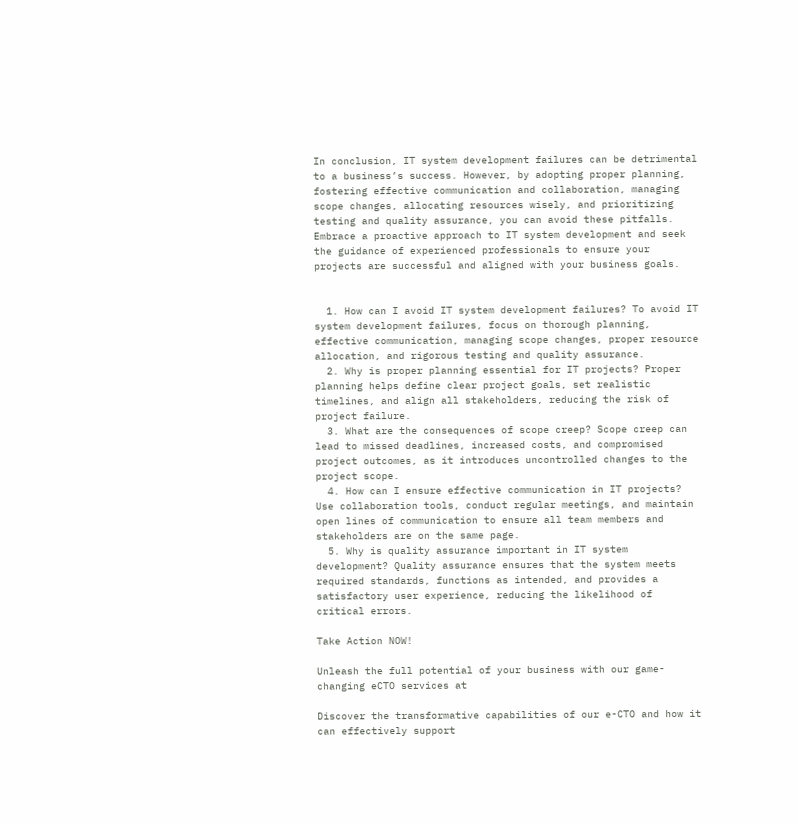In conclusion, IT system development failures can be detrimental to a business’s success. However, by adopting proper planning, fostering effective communication and collaboration, managing scope changes, allocating resources wisely, and prioritizing testing and quality assurance, you can avoid these pitfalls. Embrace a proactive approach to IT system development and seek the guidance of experienced professionals to ensure your projects are successful and aligned with your business goals.


  1. How can I avoid IT system development failures? To avoid IT system development failures, focus on thorough planning, effective communication, managing scope changes, proper resource allocation, and rigorous testing and quality assurance.
  2. Why is proper planning essential for IT projects? Proper planning helps define clear project goals, set realistic timelines, and align all stakeholders, reducing the risk of project failure.
  3. What are the consequences of scope creep? Scope creep can lead to missed deadlines, increased costs, and compromised project outcomes, as it introduces uncontrolled changes to the project scope.
  4. How can I ensure effective communication in IT projects? Use collaboration tools, conduct regular meetings, and maintain open lines of communication to ensure all team members and stakeholders are on the same page.
  5. Why is quality assurance important in IT system development? Quality assurance ensures that the system meets required standards, functions as intended, and provides a satisfactory user experience, reducing the likelihood of critical errors.

Take Action NOW!

Unleash the full potential of your business with our game-changing eCTO services at

Discover the transformative capabilities of our e-CTO and how it can effectively support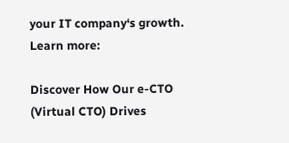your IT company‘s growth. Learn more:

Discover How Our e-CTO (Virtual CTO) Drives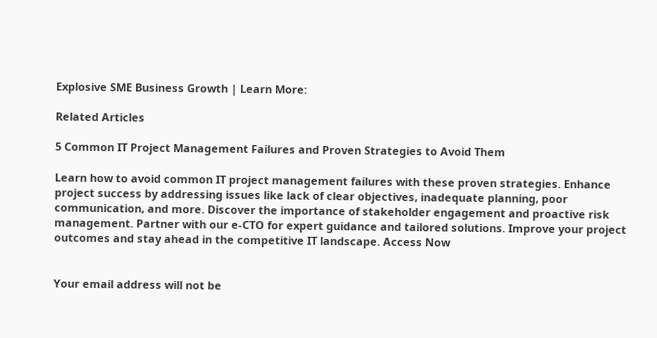Explosive SME Business Growth | Learn More:

Related Articles

5 Common IT Project Management Failures and Proven Strategies to Avoid Them

Learn how to avoid common IT project management failures with these proven strategies. Enhance project success by addressing issues like lack of clear objectives, inadequate planning, poor communication, and more. Discover the importance of stakeholder engagement and proactive risk management. Partner with our e-CTO for expert guidance and tailored solutions. Improve your project outcomes and stay ahead in the competitive IT landscape. Access Now


Your email address will not be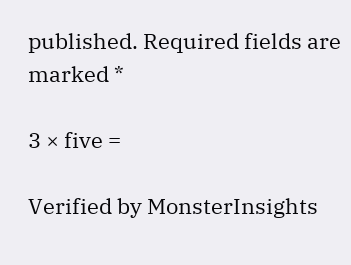published. Required fields are marked *

3 × five =

Verified by MonsterInsights